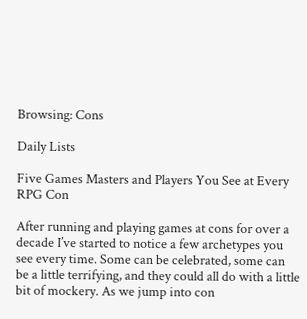Browsing: Cons

Daily Lists

Five Games Masters and Players You See at Every RPG Con

After running and playing games at cons for over a decade I’ve started to notice a few archetypes you see every time. Some can be celebrated, some can be a little terrifying, and they could all do with a little bit of mockery. As we jump into con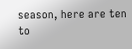season, here are ten to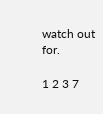watch out for.

1 2 3 7